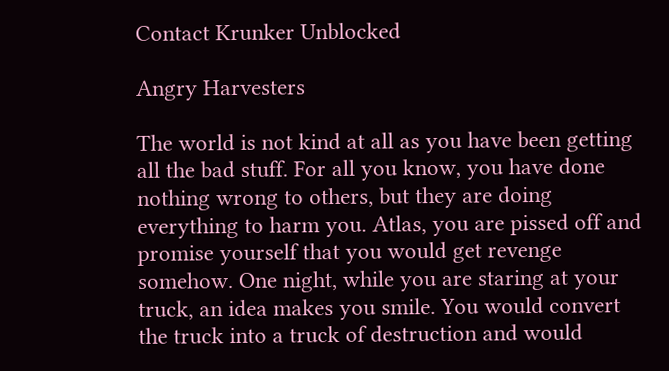Contact Krunker Unblocked

Angry Harvesters

The world is not kind at all as you have been getting all the bad stuff. For all you know, you have done nothing wrong to others, but they are doing everything to harm you. Atlas, you are pissed off and promise yourself that you would get revenge somehow. One night, while you are staring at your truck, an idea makes you smile. You would convert the truck into a truck of destruction and would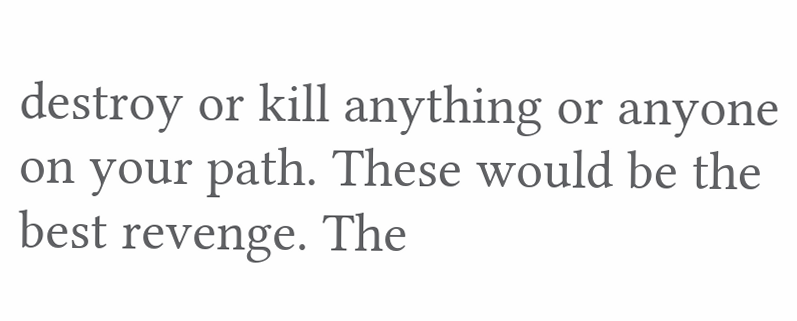destroy or kill anything or anyone on your path. These would be the best revenge. The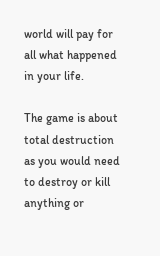world will pay for all what happened in your life.

The game is about total destruction as you would need to destroy or kill anything or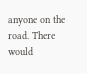anyone on the road. There would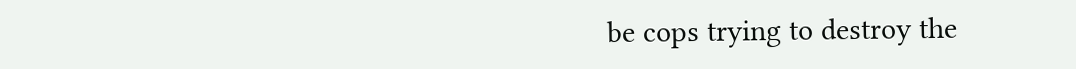be cops trying to destroy the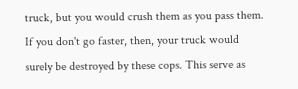truck, but you would crush them as you pass them. If you don't go faster, then, your truck would surely be destroyed by these cops. This serve as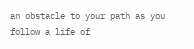an obstacle to your path as you follow a life of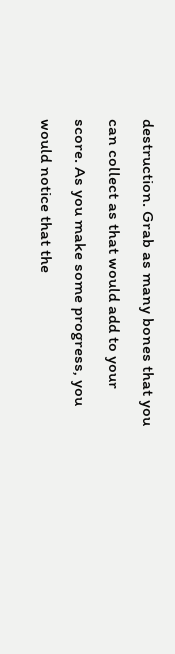destruction. Grab as many bones that you can collect as that would add to your score. As you make some progress, you would notice that the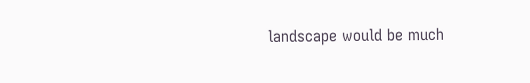landscape would be much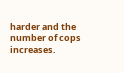harder and the number of cops increases.